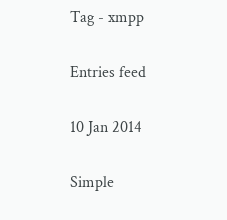Tag - xmpp

Entries feed

10 Jan 2014

Simple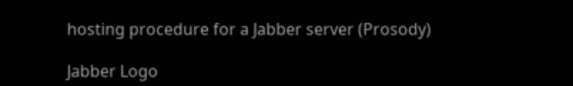hosting procedure for a Jabber server (Prosody)

Jabber Logo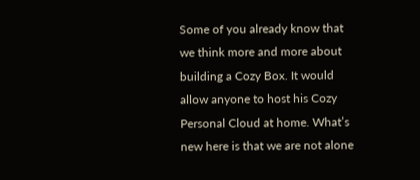Some of you already know that we think more and more about building a Cozy Box. It would allow anyone to host his Cozy Personal Cloud at home. What’s new here is that we are not alone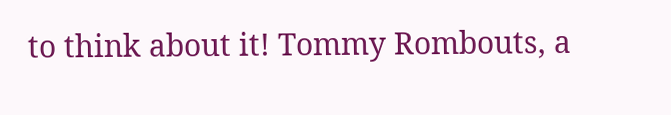to think about it! Tommy Rombouts, a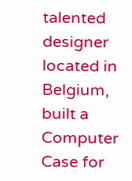talented designer located in Belgium, built a Computer Case for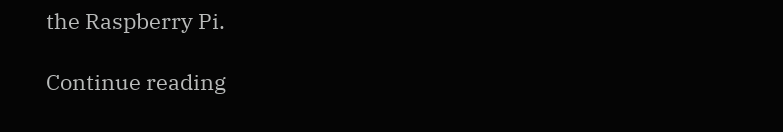the Raspberry Pi.

Continue reading